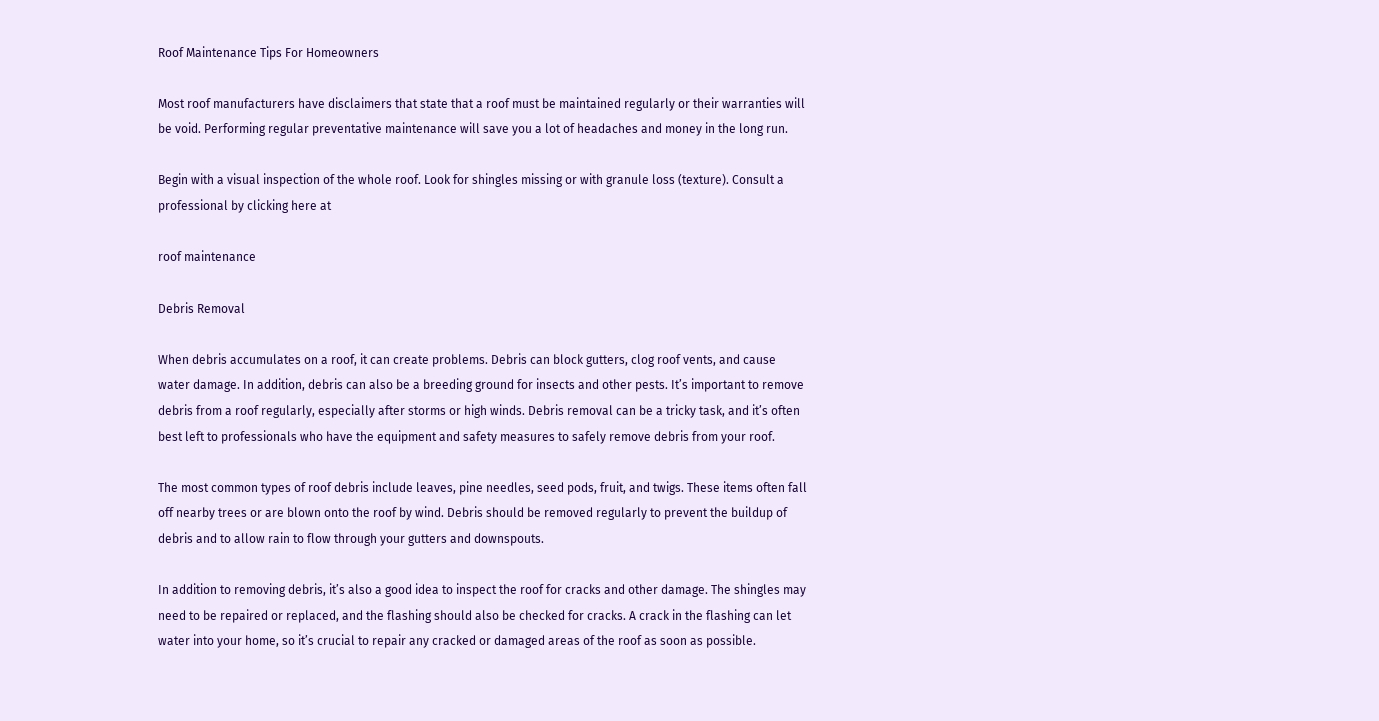Roof Maintenance Tips For Homeowners

Most roof manufacturers have disclaimers that state that a roof must be maintained regularly or their warranties will be void. Performing regular preventative maintenance will save you a lot of headaches and money in the long run.

Begin with a visual inspection of the whole roof. Look for shingles missing or with granule loss (texture). Consult a professional by clicking here at

roof maintenance

Debris Removal

When debris accumulates on a roof, it can create problems. Debris can block gutters, clog roof vents, and cause water damage. In addition, debris can also be a breeding ground for insects and other pests. It’s important to remove debris from a roof regularly, especially after storms or high winds. Debris removal can be a tricky task, and it’s often best left to professionals who have the equipment and safety measures to safely remove debris from your roof.

The most common types of roof debris include leaves, pine needles, seed pods, fruit, and twigs. These items often fall off nearby trees or are blown onto the roof by wind. Debris should be removed regularly to prevent the buildup of debris and to allow rain to flow through your gutters and downspouts.

In addition to removing debris, it’s also a good idea to inspect the roof for cracks and other damage. The shingles may need to be repaired or replaced, and the flashing should also be checked for cracks. A crack in the flashing can let water into your home, so it’s crucial to repair any cracked or damaged areas of the roof as soon as possible.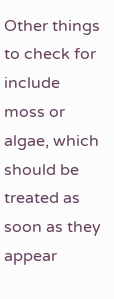Other things to check for include moss or algae, which should be treated as soon as they appear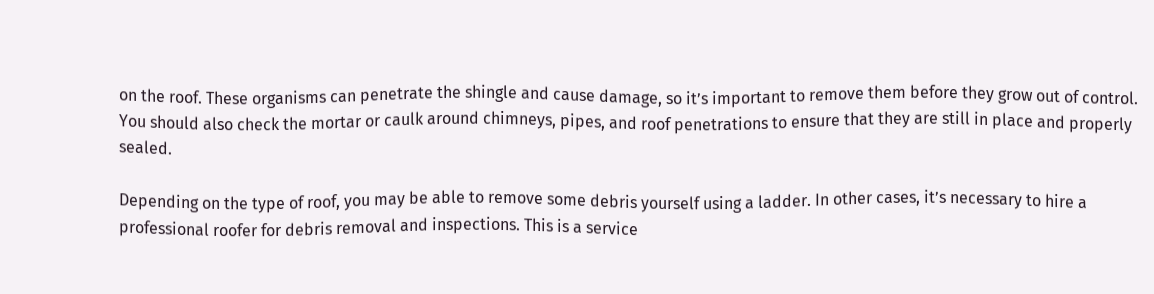on the roof. These organisms can penetrate the shingle and cause damage, so it’s important to remove them before they grow out of control. You should also check the mortar or caulk around chimneys, pipes, and roof penetrations to ensure that they are still in place and properly sealed.

Depending on the type of roof, you may be able to remove some debris yourself using a ladder. In other cases, it’s necessary to hire a professional roofer for debris removal and inspections. This is a service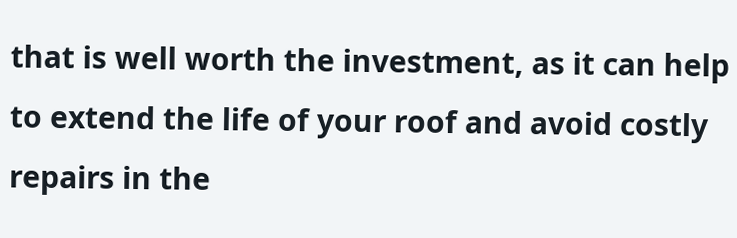that is well worth the investment, as it can help to extend the life of your roof and avoid costly repairs in the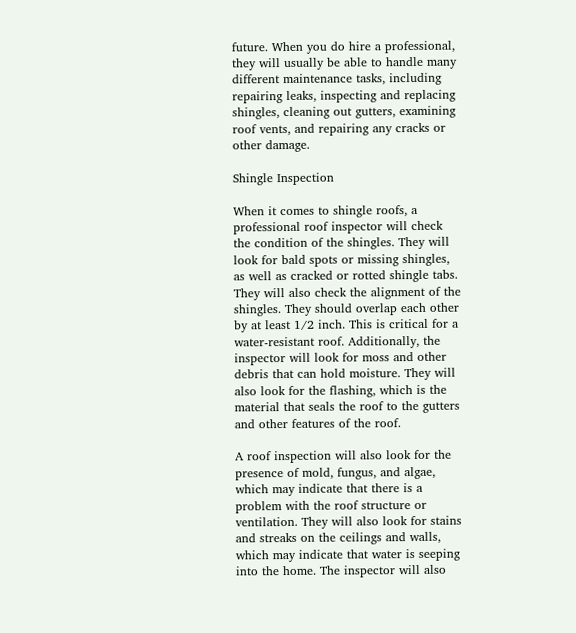future. When you do hire a professional, they will usually be able to handle many different maintenance tasks, including repairing leaks, inspecting and replacing shingles, cleaning out gutters, examining roof vents, and repairing any cracks or other damage.

Shingle Inspection

When it comes to shingle roofs, a professional roof inspector will check the condition of the shingles. They will look for bald spots or missing shingles, as well as cracked or rotted shingle tabs. They will also check the alignment of the shingles. They should overlap each other by at least 1/2 inch. This is critical for a water-resistant roof. Additionally, the inspector will look for moss and other debris that can hold moisture. They will also look for the flashing, which is the material that seals the roof to the gutters and other features of the roof.

A roof inspection will also look for the presence of mold, fungus, and algae, which may indicate that there is a problem with the roof structure or ventilation. They will also look for stains and streaks on the ceilings and walls, which may indicate that water is seeping into the home. The inspector will also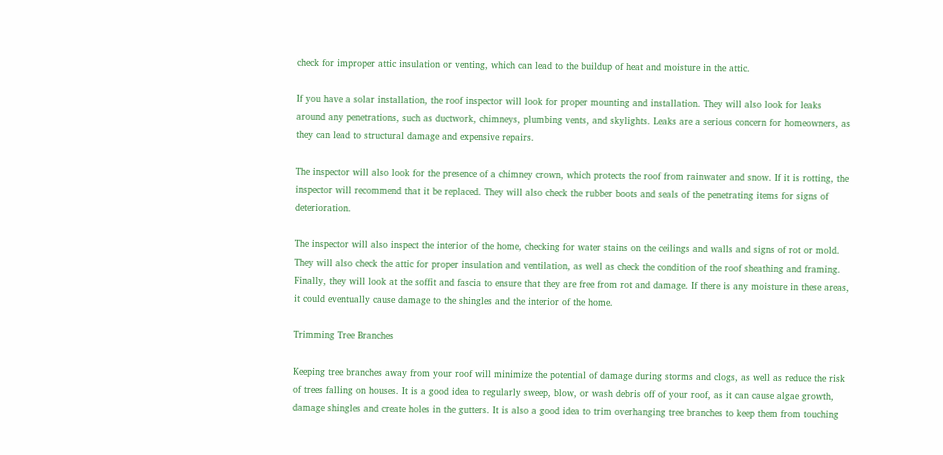check for improper attic insulation or venting, which can lead to the buildup of heat and moisture in the attic.

If you have a solar installation, the roof inspector will look for proper mounting and installation. They will also look for leaks around any penetrations, such as ductwork, chimneys, plumbing vents, and skylights. Leaks are a serious concern for homeowners, as they can lead to structural damage and expensive repairs.

The inspector will also look for the presence of a chimney crown, which protects the roof from rainwater and snow. If it is rotting, the inspector will recommend that it be replaced. They will also check the rubber boots and seals of the penetrating items for signs of deterioration.

The inspector will also inspect the interior of the home, checking for water stains on the ceilings and walls and signs of rot or mold. They will also check the attic for proper insulation and ventilation, as well as check the condition of the roof sheathing and framing. Finally, they will look at the soffit and fascia to ensure that they are free from rot and damage. If there is any moisture in these areas, it could eventually cause damage to the shingles and the interior of the home.

Trimming Tree Branches

Keeping tree branches away from your roof will minimize the potential of damage during storms and clogs, as well as reduce the risk of trees falling on houses. It is a good idea to regularly sweep, blow, or wash debris off of your roof, as it can cause algae growth, damage shingles and create holes in the gutters. It is also a good idea to trim overhanging tree branches to keep them from touching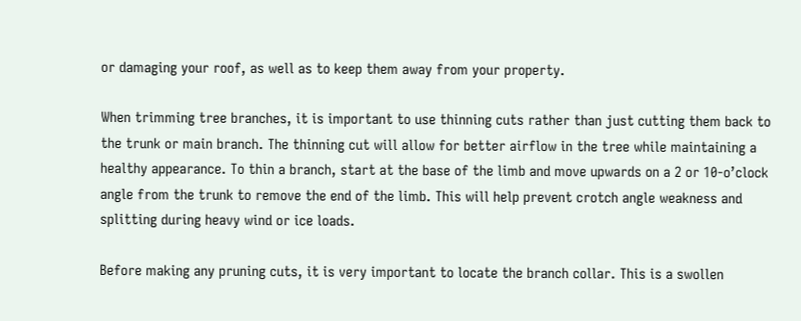or damaging your roof, as well as to keep them away from your property.

When trimming tree branches, it is important to use thinning cuts rather than just cutting them back to the trunk or main branch. The thinning cut will allow for better airflow in the tree while maintaining a healthy appearance. To thin a branch, start at the base of the limb and move upwards on a 2 or 10-o’clock angle from the trunk to remove the end of the limb. This will help prevent crotch angle weakness and splitting during heavy wind or ice loads.

Before making any pruning cuts, it is very important to locate the branch collar. This is a swollen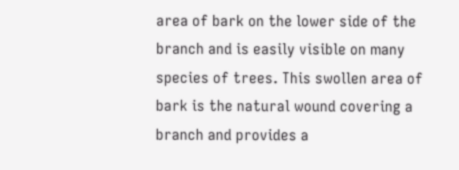area of bark on the lower side of the branch and is easily visible on many species of trees. This swollen area of bark is the natural wound covering a branch and provides a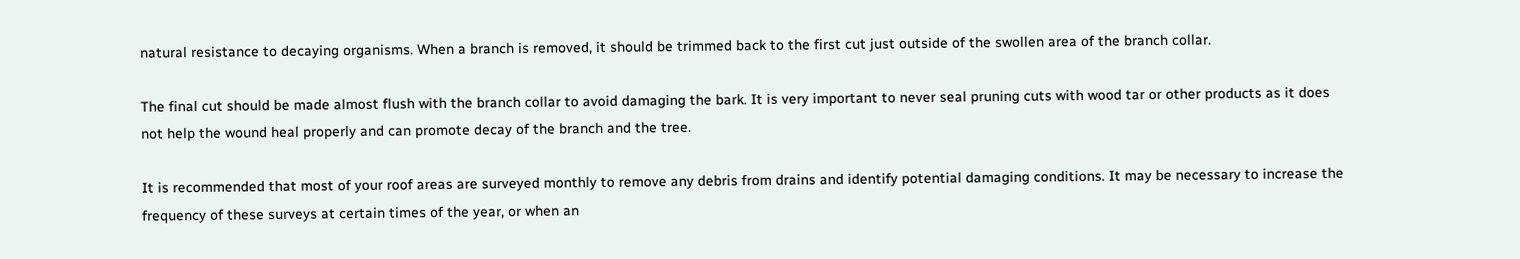natural resistance to decaying organisms. When a branch is removed, it should be trimmed back to the first cut just outside of the swollen area of the branch collar.

The final cut should be made almost flush with the branch collar to avoid damaging the bark. It is very important to never seal pruning cuts with wood tar or other products as it does not help the wound heal properly and can promote decay of the branch and the tree.

It is recommended that most of your roof areas are surveyed monthly to remove any debris from drains and identify potential damaging conditions. It may be necessary to increase the frequency of these surveys at certain times of the year, or when an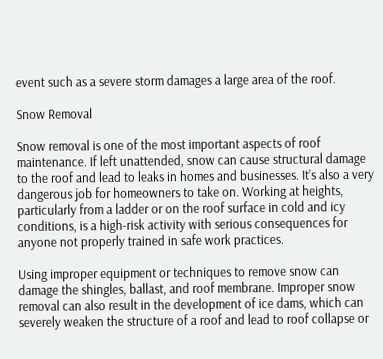event such as a severe storm damages a large area of the roof.

Snow Removal

Snow removal is one of the most important aspects of roof maintenance. If left unattended, snow can cause structural damage to the roof and lead to leaks in homes and businesses. It’s also a very dangerous job for homeowners to take on. Working at heights, particularly from a ladder or on the roof surface in cold and icy conditions, is a high-risk activity with serious consequences for anyone not properly trained in safe work practices.

Using improper equipment or techniques to remove snow can damage the shingles, ballast, and roof membrane. Improper snow removal can also result in the development of ice dams, which can severely weaken the structure of a roof and lead to roof collapse or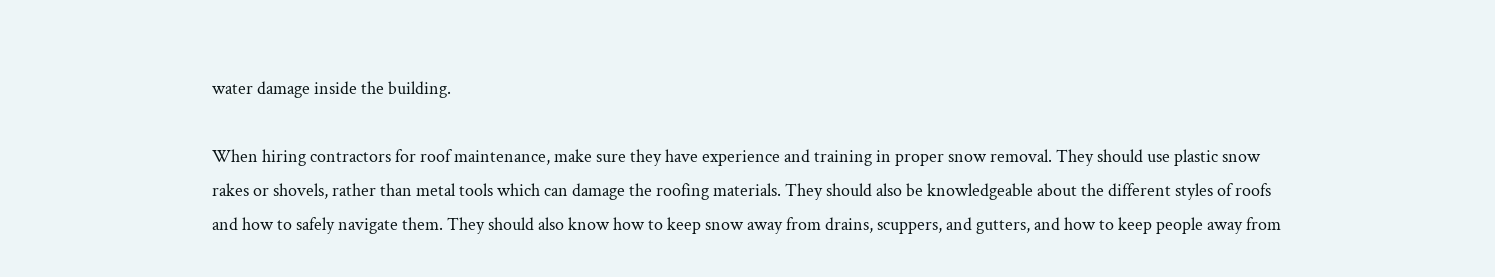water damage inside the building.

When hiring contractors for roof maintenance, make sure they have experience and training in proper snow removal. They should use plastic snow rakes or shovels, rather than metal tools which can damage the roofing materials. They should also be knowledgeable about the different styles of roofs and how to safely navigate them. They should also know how to keep snow away from drains, scuppers, and gutters, and how to keep people away from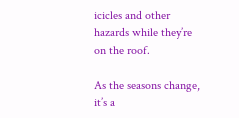icicles and other hazards while they’re on the roof.

As the seasons change, it’s a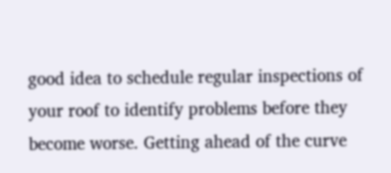good idea to schedule regular inspections of your roof to identify problems before they become worse. Getting ahead of the curve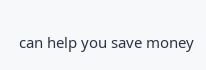can help you save money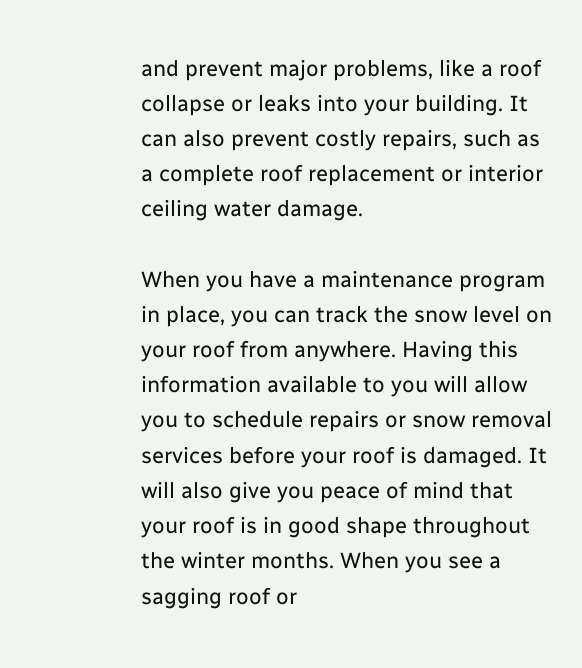and prevent major problems, like a roof collapse or leaks into your building. It can also prevent costly repairs, such as a complete roof replacement or interior ceiling water damage.

When you have a maintenance program in place, you can track the snow level on your roof from anywhere. Having this information available to you will allow you to schedule repairs or snow removal services before your roof is damaged. It will also give you peace of mind that your roof is in good shape throughout the winter months. When you see a sagging roof or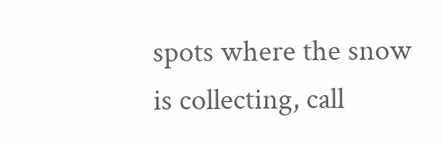spots where the snow is collecting, call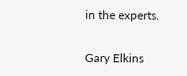in the experts.

Gary Elkins